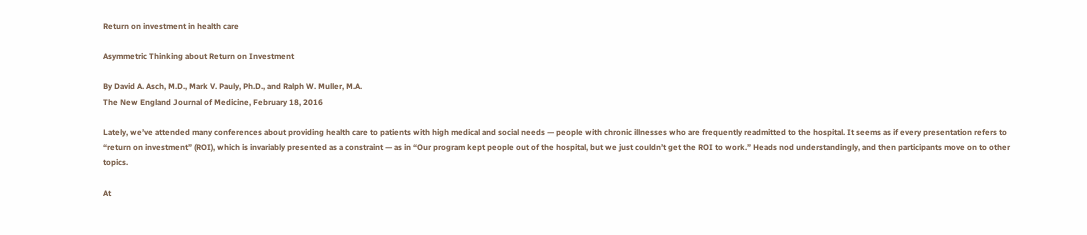Return on investment in health care

Asymmetric Thinking about Return on Investment

By David A. Asch, M.D., Mark V. Pauly, Ph.D., and Ralph W. Muller, M.A.
The New England Journal of Medicine, February 18, 2016

Lately, we’ve attended many conferences about providing health care to patients with high medical and social needs — people with chronic illnesses who are frequently readmitted to the hospital. It seems as if every presentation refers to “return on investment” (ROI), which is invariably presented as a constraint — as in “Our program kept people out of the hospital, but we just couldn’t get the ROI to work.” Heads nod understandingly, and then participants move on to other topics.

At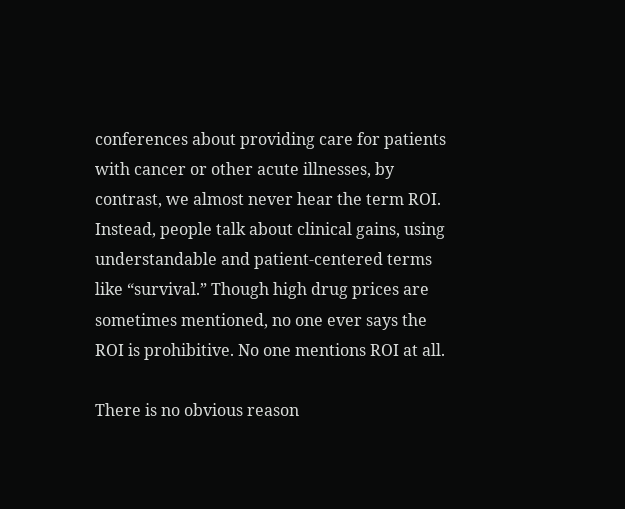conferences about providing care for patients with cancer or other acute illnesses, by contrast, we almost never hear the term ROI. Instead, people talk about clinical gains, using understandable and patient-centered terms like “survival.” Though high drug prices are sometimes mentioned, no one ever says the ROI is prohibitive. No one mentions ROI at all.

There is no obvious reason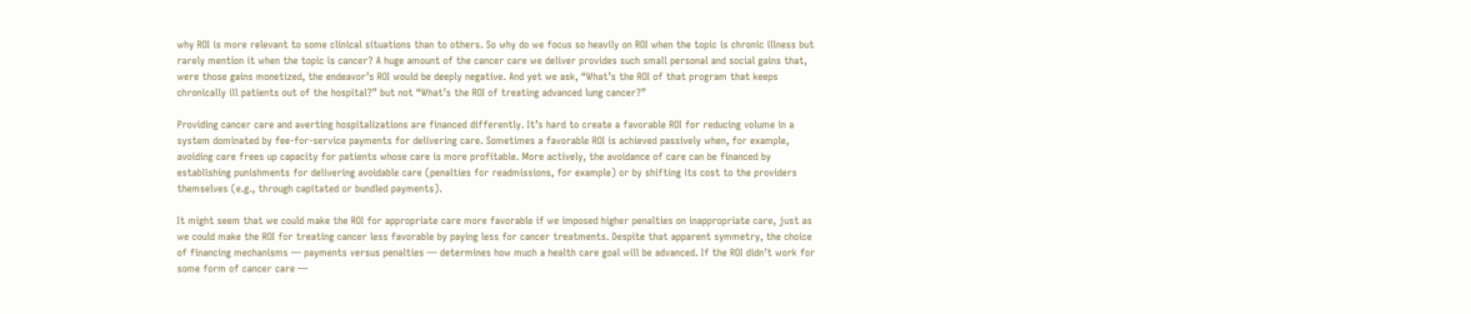why ROI is more relevant to some clinical situations than to others. So why do we focus so heavily on ROI when the topic is chronic illness but rarely mention it when the topic is cancer? A huge amount of the cancer care we deliver provides such small personal and social gains that, were those gains monetized, the endeavor’s ROI would be deeply negative. And yet we ask, “What’s the ROI of that program that keeps chronically ill patients out of the hospital?” but not “What’s the ROI of treating advanced lung cancer?”

Providing cancer care and averting hospitalizations are financed differently. It’s hard to create a favorable ROI for reducing volume in a system dominated by fee-for-service payments for delivering care. Sometimes a favorable ROI is achieved passively when, for example, avoiding care frees up capacity for patients whose care is more profitable. More actively, the avoidance of care can be financed by establishing punishments for delivering avoidable care (penalties for readmissions, for example) or by shifting its cost to the providers themselves (e.g., through capitated or bundled payments).

It might seem that we could make the ROI for appropriate care more favorable if we imposed higher penalties on inappropriate care, just as we could make the ROI for treating cancer less favorable by paying less for cancer treatments. Despite that apparent symmetry, the choice of financing mechanisms — payments versus penalties — determines how much a health care goal will be advanced. If the ROI didn’t work for some form of cancer care —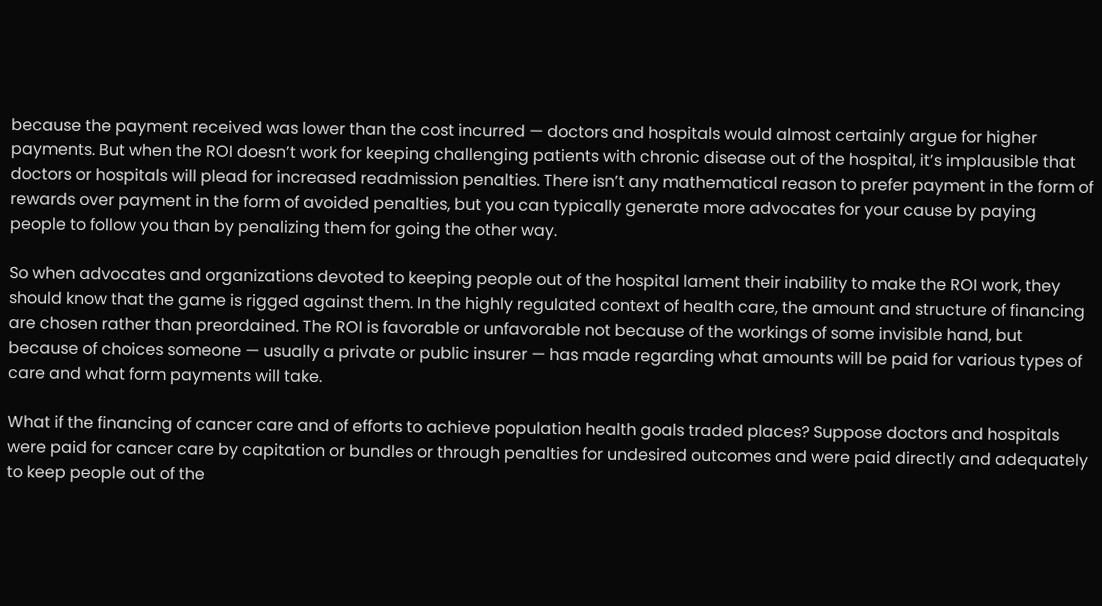because the payment received was lower than the cost incurred — doctors and hospitals would almost certainly argue for higher payments. But when the ROI doesn’t work for keeping challenging patients with chronic disease out of the hospital, it’s implausible that doctors or hospitals will plead for increased readmission penalties. There isn’t any mathematical reason to prefer payment in the form of rewards over payment in the form of avoided penalties, but you can typically generate more advocates for your cause by paying people to follow you than by penalizing them for going the other way.

So when advocates and organizations devoted to keeping people out of the hospital lament their inability to make the ROI work, they should know that the game is rigged against them. In the highly regulated context of health care, the amount and structure of financing are chosen rather than preordained. The ROI is favorable or unfavorable not because of the workings of some invisible hand, but because of choices someone — usually a private or public insurer — has made regarding what amounts will be paid for various types of care and what form payments will take.

What if the financing of cancer care and of efforts to achieve population health goals traded places? Suppose doctors and hospitals were paid for cancer care by capitation or bundles or through penalties for undesired outcomes and were paid directly and adequately to keep people out of the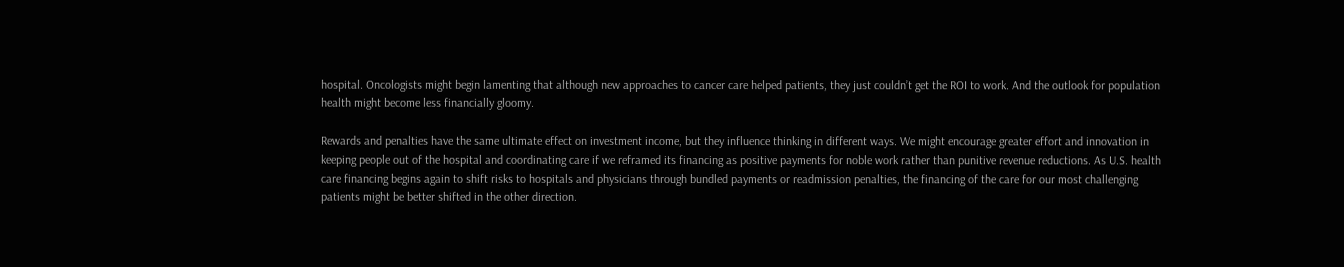hospital. Oncologists might begin lamenting that although new approaches to cancer care helped patients, they just couldn’t get the ROI to work. And the outlook for population health might become less financially gloomy.

Rewards and penalties have the same ultimate effect on investment income, but they influence thinking in different ways. We might encourage greater effort and innovation in keeping people out of the hospital and coordinating care if we reframed its financing as positive payments for noble work rather than punitive revenue reductions. As U.S. health care financing begins again to shift risks to hospitals and physicians through bundled payments or readmission penalties, the financing of the care for our most challenging patients might be better shifted in the other direction.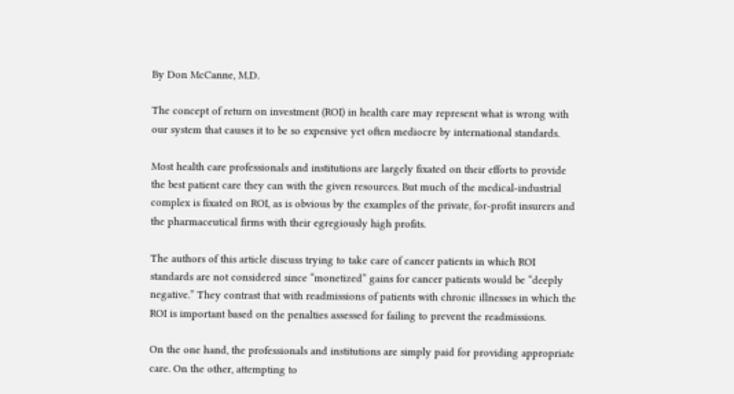By Don McCanne, M.D.

The concept of return on investment (ROI) in health care may represent what is wrong with our system that causes it to be so expensive yet often mediocre by international standards.

Most health care professionals and institutions are largely fixated on their efforts to provide the best patient care they can with the given resources. But much of the medical-industrial complex is fixated on ROI, as is obvious by the examples of the private, for-profit insurers and the pharmaceutical firms with their egregiously high profits.

The authors of this article discuss trying to take care of cancer patients in which ROI standards are not considered since “monetized” gains for cancer patients would be “deeply negative.” They contrast that with readmissions of patients with chronic illnesses in which the ROI is important based on the penalties assessed for failing to prevent the readmissions.

On the one hand, the professionals and institutions are simply paid for providing appropriate care. On the other, attempting to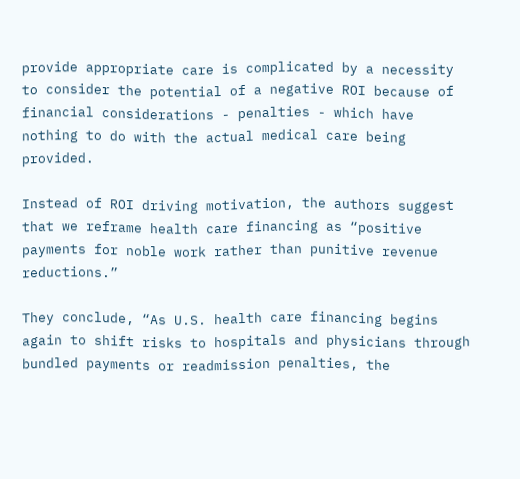provide appropriate care is complicated by a necessity to consider the potential of a negative ROI because of financial considerations - penalties - which have nothing to do with the actual medical care being provided.

Instead of ROI driving motivation, the authors suggest that we reframe health care financing as “positive payments for noble work rather than punitive revenue reductions.”

They conclude, “As U.S. health care financing begins again to shift risks to hospitals and physicians through bundled payments or readmission penalties, the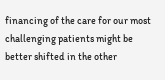financing of the care for our most challenging patients might be better shifted in the other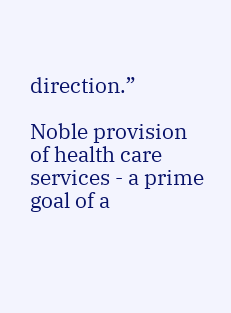direction.”

Noble provision of health care services - a prime goal of a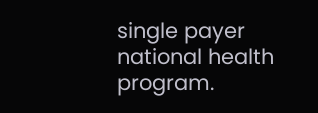single payer national health program.